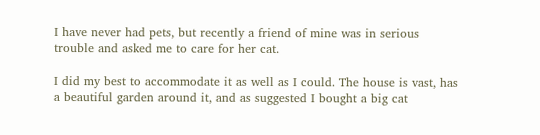I have never had pets, but recently a friend of mine was in serious trouble and asked me to care for her cat.

I did my best to accommodate it as well as I could. The house is vast, has a beautiful garden around it, and as suggested I bought a big cat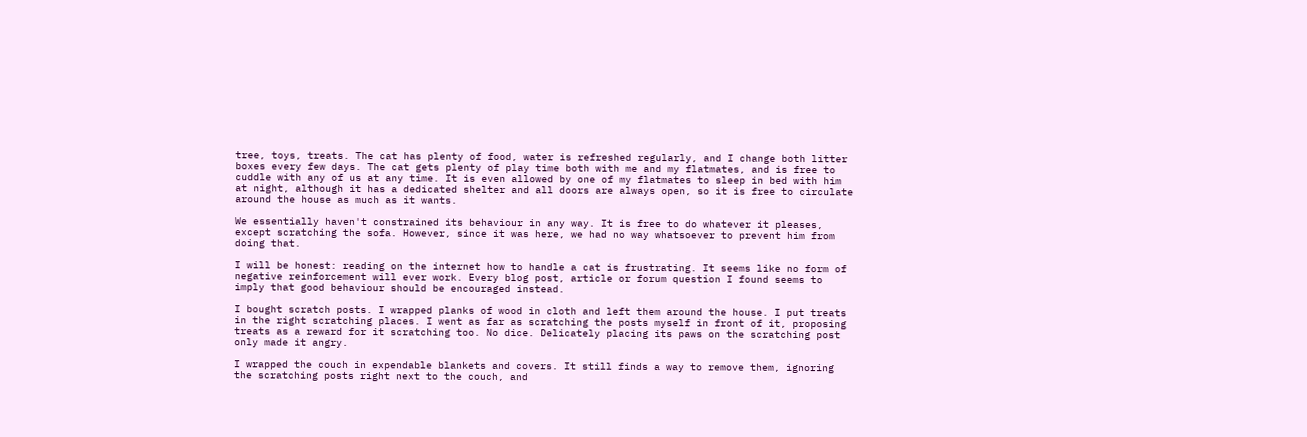tree, toys, treats. The cat has plenty of food, water is refreshed regularly, and I change both litter boxes every few days. The cat gets plenty of play time both with me and my flatmates, and is free to cuddle with any of us at any time. It is even allowed by one of my flatmates to sleep in bed with him at night, although it has a dedicated shelter and all doors are always open, so it is free to circulate around the house as much as it wants.

We essentially haven't constrained its behaviour in any way. It is free to do whatever it pleases, except scratching the sofa. However, since it was here, we had no way whatsoever to prevent him from doing that.

I will be honest: reading on the internet how to handle a cat is frustrating. It seems like no form of negative reinforcement will ever work. Every blog post, article or forum question I found seems to imply that good behaviour should be encouraged instead.

I bought scratch posts. I wrapped planks of wood in cloth and left them around the house. I put treats in the right scratching places. I went as far as scratching the posts myself in front of it, proposing treats as a reward for it scratching too. No dice. Delicately placing its paws on the scratching post only made it angry.

I wrapped the couch in expendable blankets and covers. It still finds a way to remove them, ignoring the scratching posts right next to the couch, and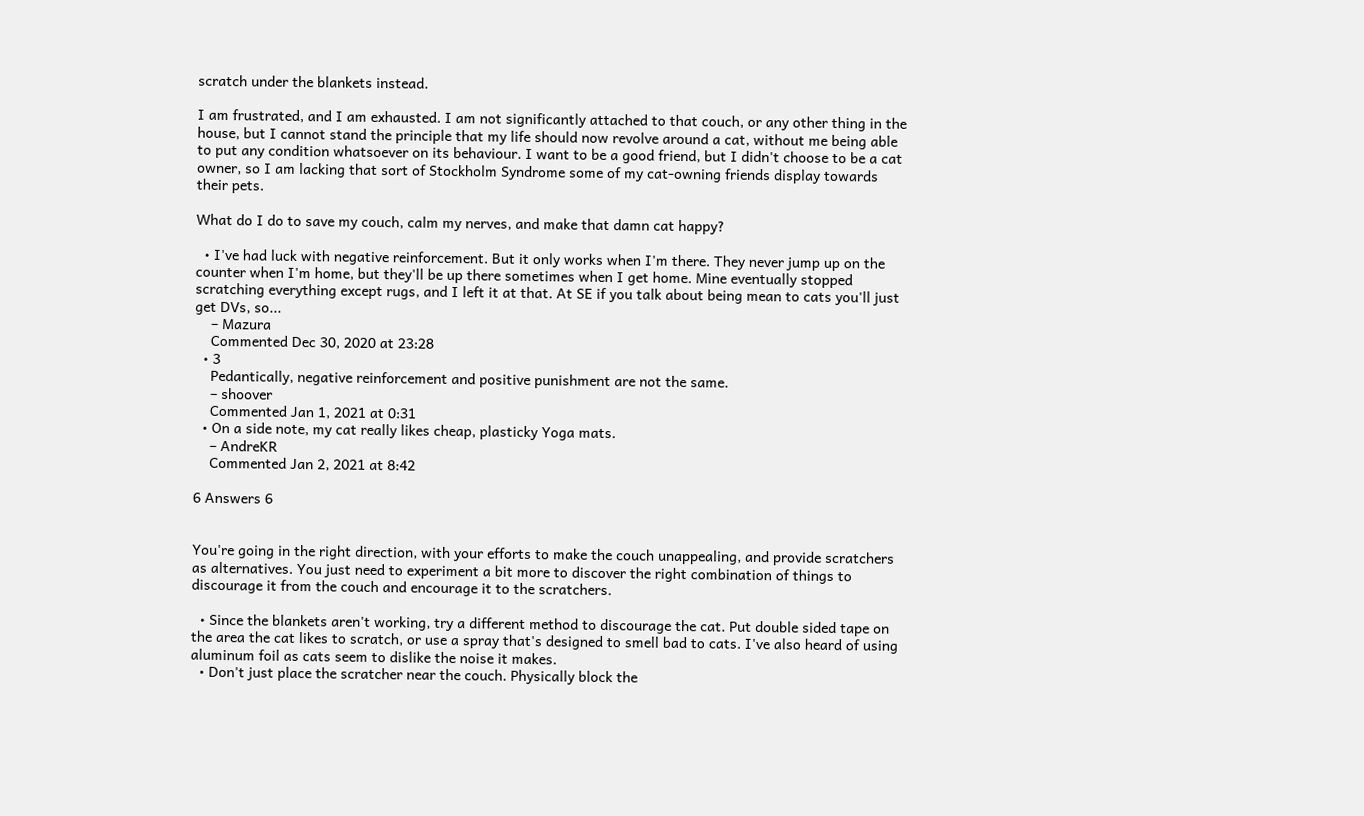scratch under the blankets instead.

I am frustrated, and I am exhausted. I am not significantly attached to that couch, or any other thing in the house, but I cannot stand the principle that my life should now revolve around a cat, without me being able to put any condition whatsoever on its behaviour. I want to be a good friend, but I didn't choose to be a cat owner, so I am lacking that sort of Stockholm Syndrome some of my cat-owning friends display towards their pets.

What do I do to save my couch, calm my nerves, and make that damn cat happy?

  • I've had luck with negative reinforcement. But it only works when I'm there. They never jump up on the counter when I'm home, but they'll be up there sometimes when I get home. Mine eventually stopped scratching everything except rugs, and I left it at that. At SE if you talk about being mean to cats you'll just get DVs, so...
    – Mazura
    Commented Dec 30, 2020 at 23:28
  • 3
    Pedantically, negative reinforcement and positive punishment are not the same.
    – shoover
    Commented Jan 1, 2021 at 0:31
  • On a side note, my cat really likes cheap, plasticky Yoga mats.
    – AndreKR
    Commented Jan 2, 2021 at 8:42

6 Answers 6


You're going in the right direction, with your efforts to make the couch unappealing, and provide scratchers as alternatives. You just need to experiment a bit more to discover the right combination of things to discourage it from the couch and encourage it to the scratchers.

  • Since the blankets aren't working, try a different method to discourage the cat. Put double sided tape on the area the cat likes to scratch, or use a spray that's designed to smell bad to cats. I've also heard of using aluminum foil as cats seem to dislike the noise it makes.
  • Don't just place the scratcher near the couch. Physically block the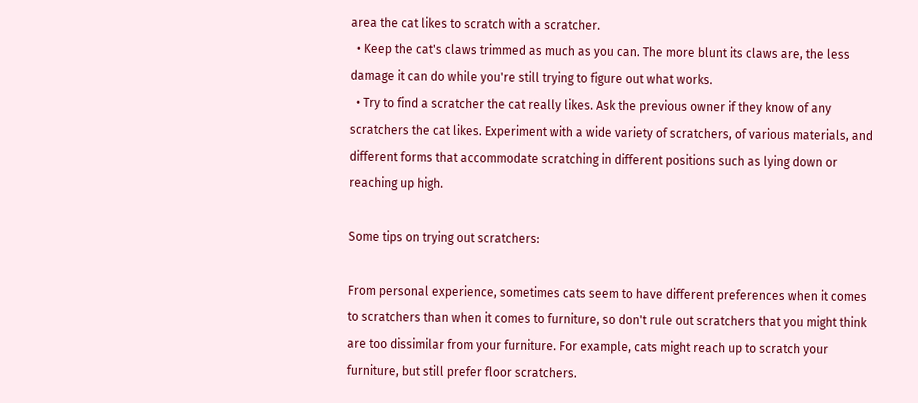area the cat likes to scratch with a scratcher.
  • Keep the cat's claws trimmed as much as you can. The more blunt its claws are, the less damage it can do while you're still trying to figure out what works.
  • Try to find a scratcher the cat really likes. Ask the previous owner if they know of any scratchers the cat likes. Experiment with a wide variety of scratchers, of various materials, and different forms that accommodate scratching in different positions such as lying down or reaching up high.

Some tips on trying out scratchers:

From personal experience, sometimes cats seem to have different preferences when it comes to scratchers than when it comes to furniture, so don't rule out scratchers that you might think are too dissimilar from your furniture. For example, cats might reach up to scratch your furniture, but still prefer floor scratchers.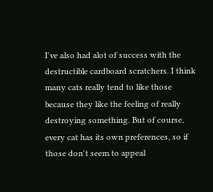I've also had alot of success with the destructible cardboard scratchers. I think many cats really tend to like those because they like the feeling of really destroying something. But of course, every cat has its own preferences, so if those don't seem to appeal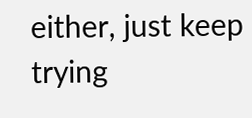either, just keep trying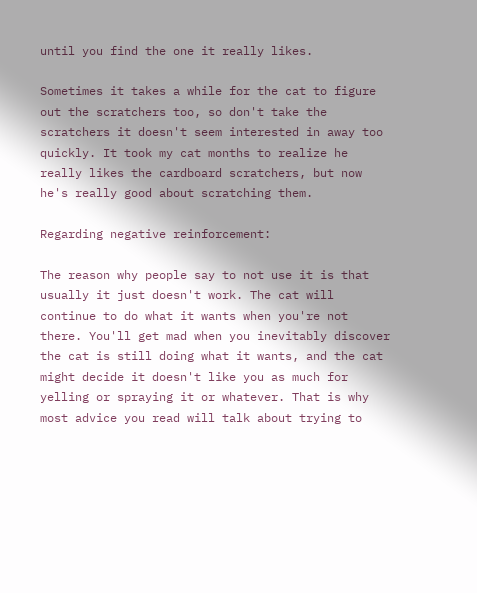until you find the one it really likes.

Sometimes it takes a while for the cat to figure out the scratchers too, so don't take the scratchers it doesn't seem interested in away too quickly. It took my cat months to realize he really likes the cardboard scratchers, but now he's really good about scratching them.

Regarding negative reinforcement:

The reason why people say to not use it is that usually it just doesn't work. The cat will continue to do what it wants when you're not there. You'll get mad when you inevitably discover the cat is still doing what it wants, and the cat might decide it doesn't like you as much for yelling or spraying it or whatever. That is why most advice you read will talk about trying to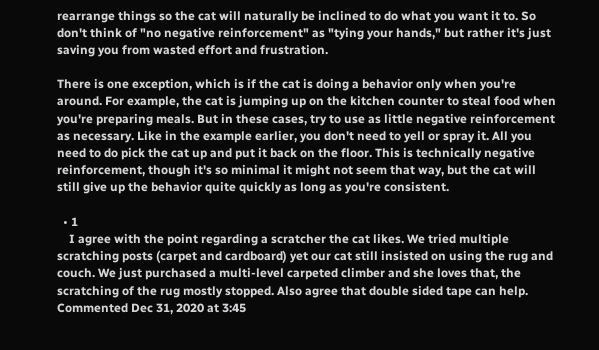rearrange things so the cat will naturally be inclined to do what you want it to. So don't think of "no negative reinforcement" as "tying your hands," but rather it's just saving you from wasted effort and frustration.

There is one exception, which is if the cat is doing a behavior only when you're around. For example, the cat is jumping up on the kitchen counter to steal food when you're preparing meals. But in these cases, try to use as little negative reinforcement as necessary. Like in the example earlier, you don't need to yell or spray it. All you need to do pick the cat up and put it back on the floor. This is technically negative reinforcement, though it's so minimal it might not seem that way, but the cat will still give up the behavior quite quickly as long as you're consistent.

  • 1
    I agree with the point regarding a scratcher the cat likes. We tried multiple scratching posts (carpet and cardboard) yet our cat still insisted on using the rug and couch. We just purchased a multi-level carpeted climber and she loves that, the scratching of the rug mostly stopped. Also agree that double sided tape can help. Commented Dec 31, 2020 at 3:45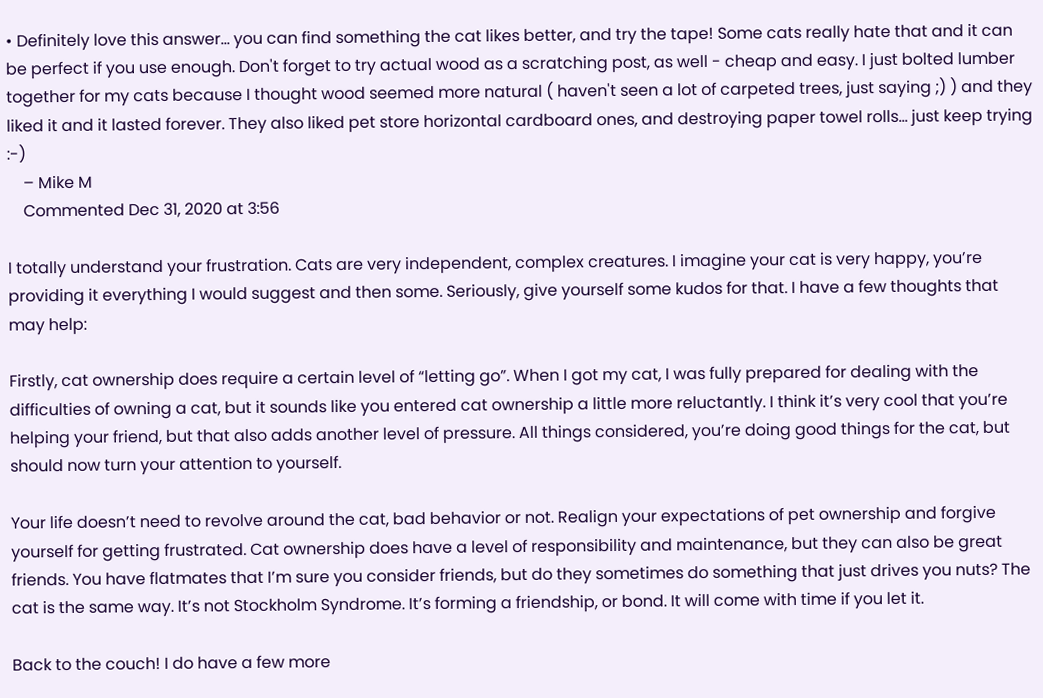• Definitely love this answer... you can find something the cat likes better, and try the tape! Some cats really hate that and it can be perfect if you use enough. Don't forget to try actual wood as a scratching post, as well - cheap and easy. I just bolted lumber together for my cats because I thought wood seemed more natural ( haven't seen a lot of carpeted trees, just saying ;) ) and they liked it and it lasted forever. They also liked pet store horizontal cardboard ones, and destroying paper towel rolls... just keep trying :-)
    – Mike M
    Commented Dec 31, 2020 at 3:56

I totally understand your frustration. Cats are very independent, complex creatures. I imagine your cat is very happy, you’re providing it everything I would suggest and then some. Seriously, give yourself some kudos for that. I have a few thoughts that may help:

Firstly, cat ownership does require a certain level of “letting go”. When I got my cat, I was fully prepared for dealing with the difficulties of owning a cat, but it sounds like you entered cat ownership a little more reluctantly. I think it’s very cool that you’re helping your friend, but that also adds another level of pressure. All things considered, you’re doing good things for the cat, but should now turn your attention to yourself.

Your life doesn’t need to revolve around the cat, bad behavior or not. Realign your expectations of pet ownership and forgive yourself for getting frustrated. Cat ownership does have a level of responsibility and maintenance, but they can also be great friends. You have flatmates that I’m sure you consider friends, but do they sometimes do something that just drives you nuts? The cat is the same way. It’s not Stockholm Syndrome. It’s forming a friendship, or bond. It will come with time if you let it.

Back to the couch! I do have a few more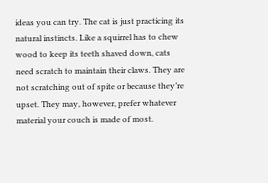ideas you can try. The cat is just practicing its natural instincts. Like a squirrel has to chew wood to keep its teeth shaved down, cats need scratch to maintain their claws. They are not scratching out of spite or because they’re upset. They may, however, prefer whatever material your couch is made of most.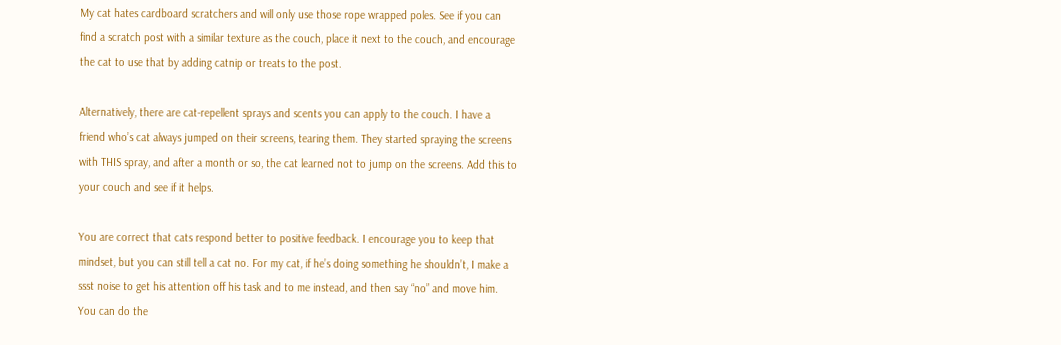My cat hates cardboard scratchers and will only use those rope wrapped poles. See if you can find a scratch post with a similar texture as the couch, place it next to the couch, and encourage the cat to use that by adding catnip or treats to the post.

Alternatively, there are cat-repellent sprays and scents you can apply to the couch. I have a friend who’s cat always jumped on their screens, tearing them. They started spraying the screens with THIS spray, and after a month or so, the cat learned not to jump on the screens. Add this to your couch and see if it helps.

You are correct that cats respond better to positive feedback. I encourage you to keep that mindset, but you can still tell a cat no. For my cat, if he’s doing something he shouldn’t, I make a ssst noise to get his attention off his task and to me instead, and then say “no” and move him. You can do the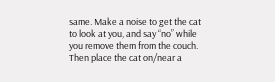same. Make a noise to get the cat to look at you, and say “no” while you remove them from the couch. Then place the cat on/near a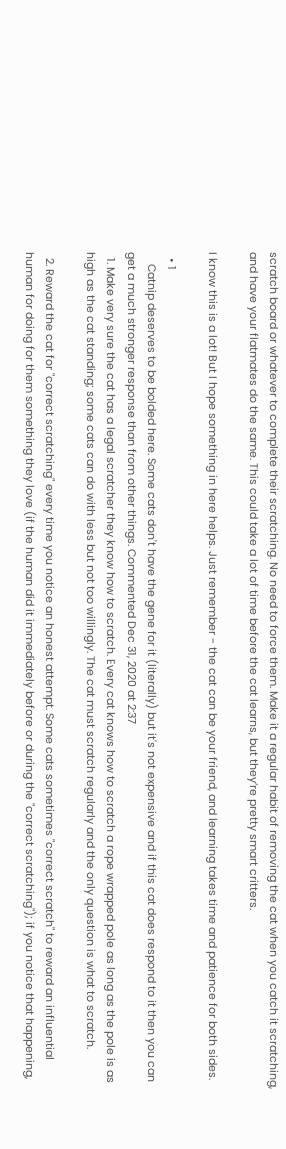scratch board or whatever to complete their scratching. No need to force them. Make it a regular habit of removing the cat when you catch it scratching, and have your flatmates do the same. This could take a lot of time before the cat learns, but they’re pretty smart critters.

I know this is a lot! But I hope something in here helps. Just remember - the cat can be your friend, and learning takes time and patience for both sides.

  • 1
    Catnip deserves to be bolded here. Some cats don't have the gene for it (literally) but it's not expensive and if this cat does respond to it then you can get a much stronger response than from other things. Commented Dec 31, 2020 at 2:37
  1. Make very sure the cat has a legal scratcher they know how to scratch. Every cat knows how to scratch a rope wrapped pole as long as the pole is as high as the cat standing; some cats can do with less but not too willingly. The cat must scratch regularly and the only question is what to scratch.

  2. Reward the cat for "correct scratching" every time you notice an honest attempt. Some cats sometimes "correct scratch" to reward an influential human for doing for them something they love (if the human did it immediately before or during the "correct scratching"); if you notice that happening,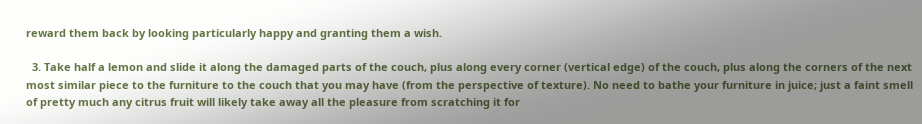reward them back by looking particularly happy and granting them a wish.

  3. Take half a lemon and slide it along the damaged parts of the couch, plus along every corner (vertical edge) of the couch, plus along the corners of the next most similar piece to the furniture to the couch that you may have (from the perspective of texture). No need to bathe your furniture in juice; just a faint smell of pretty much any citrus fruit will likely take away all the pleasure from scratching it for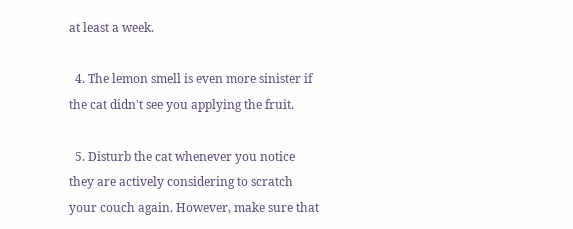at least a week.

  4. The lemon smell is even more sinister if the cat didn't see you applying the fruit.

  5. Disturb the cat whenever you notice they are actively considering to scratch your couch again. However, make sure that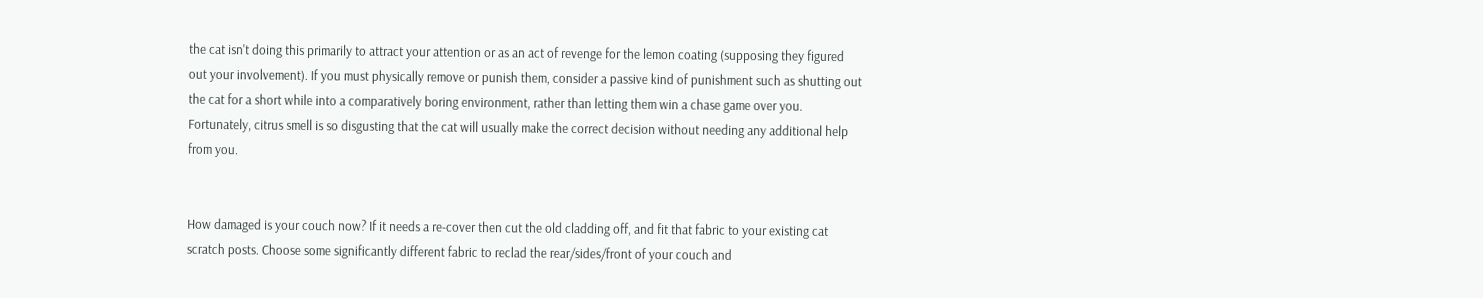the cat isn't doing this primarily to attract your attention or as an act of revenge for the lemon coating (supposing they figured out your involvement). If you must physically remove or punish them, consider a passive kind of punishment such as shutting out the cat for a short while into a comparatively boring environment, rather than letting them win a chase game over you. Fortunately, citrus smell is so disgusting that the cat will usually make the correct decision without needing any additional help from you.


How damaged is your couch now? If it needs a re-cover then cut the old cladding off, and fit that fabric to your existing cat scratch posts. Choose some significantly different fabric to reclad the rear/sides/front of your couch and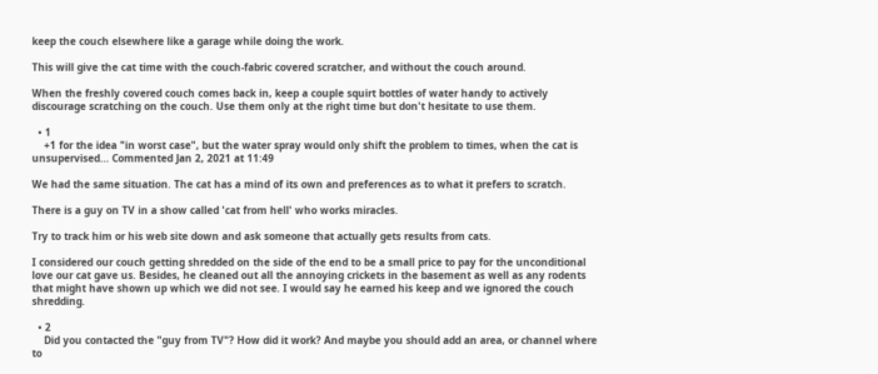keep the couch elsewhere like a garage while doing the work.

This will give the cat time with the couch-fabric covered scratcher, and without the couch around.

When the freshly covered couch comes back in, keep a couple squirt bottles of water handy to actively discourage scratching on the couch. Use them only at the right time but don't hesitate to use them.

  • 1
    +1 for the idea "in worst case", but the water spray would only shift the problem to times, when the cat is unsupervised... Commented Jan 2, 2021 at 11:49

We had the same situation. The cat has a mind of its own and preferences as to what it prefers to scratch.

There is a guy on TV in a show called 'cat from hell' who works miracles.

Try to track him or his web site down and ask someone that actually gets results from cats.

I considered our couch getting shredded on the side of the end to be a small price to pay for the unconditional love our cat gave us. Besides, he cleaned out all the annoying crickets in the basement as well as any rodents that might have shown up which we did not see. I would say he earned his keep and we ignored the couch shredding.

  • 2
    Did you contacted the "guy from TV"? How did it work? And maybe you should add an area, or channel where to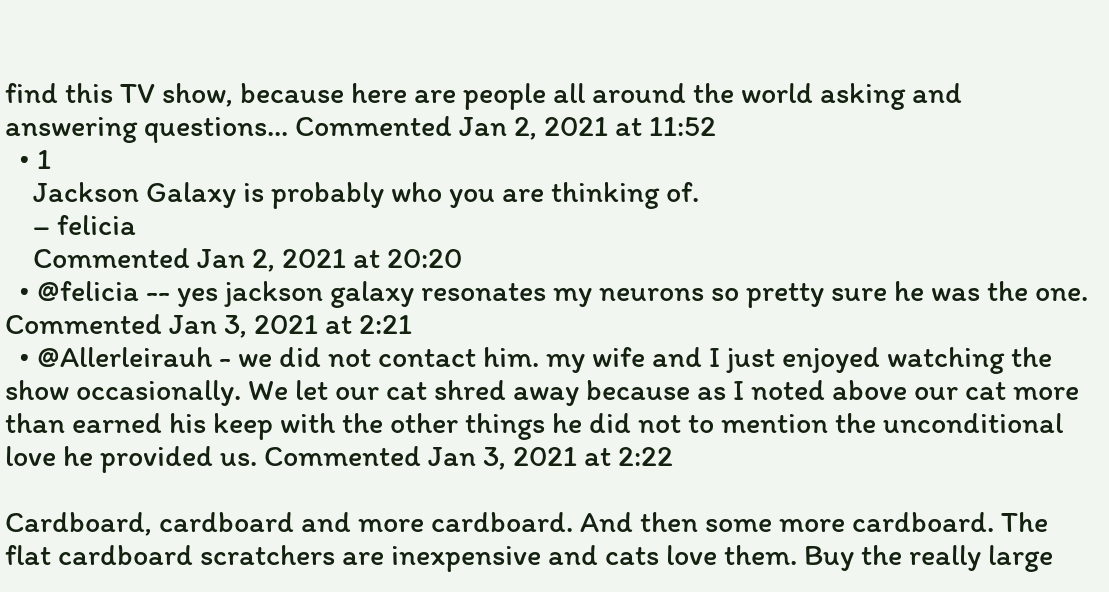find this TV show, because here are people all around the world asking and answering questions... Commented Jan 2, 2021 at 11:52
  • 1
    Jackson Galaxy is probably who you are thinking of.
    – felicia
    Commented Jan 2, 2021 at 20:20
  • @felicia -- yes jackson galaxy resonates my neurons so pretty sure he was the one. Commented Jan 3, 2021 at 2:21
  • @Allerleirauh - we did not contact him. my wife and I just enjoyed watching the show occasionally. We let our cat shred away because as I noted above our cat more than earned his keep with the other things he did not to mention the unconditional love he provided us. Commented Jan 3, 2021 at 2:22

Cardboard, cardboard and more cardboard. And then some more cardboard. The flat cardboard scratchers are inexpensive and cats love them. Buy the really large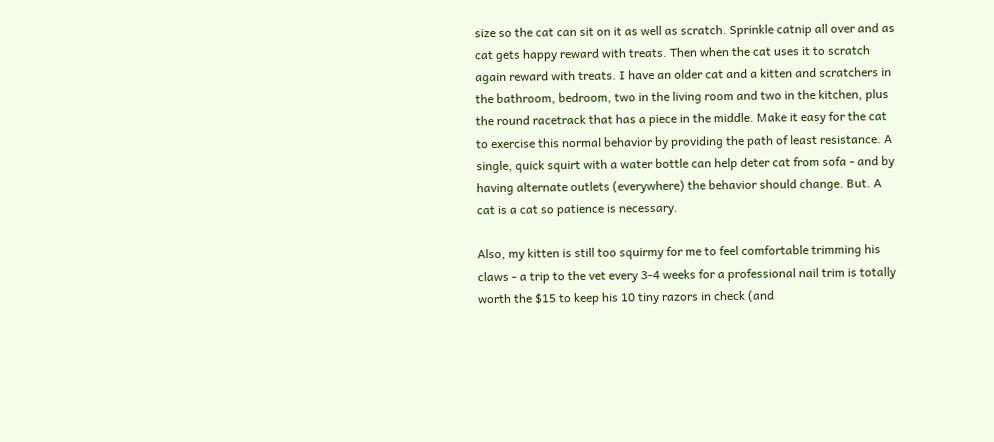size so the cat can sit on it as well as scratch. Sprinkle catnip all over and as cat gets happy reward with treats. Then when the cat uses it to scratch again reward with treats. I have an older cat and a kitten and scratchers in the bathroom, bedroom, two in the living room and two in the kitchen, plus the round racetrack that has a piece in the middle. Make it easy for the cat to exercise this normal behavior by providing the path of least resistance. A single, quick squirt with a water bottle can help deter cat from sofa - and by having alternate outlets (everywhere) the behavior should change. But. A cat is a cat so patience is necessary.

Also, my kitten is still too squirmy for me to feel comfortable trimming his claws - a trip to the vet every 3-4 weeks for a professional nail trim is totally worth the $15 to keep his 10 tiny razors in check (and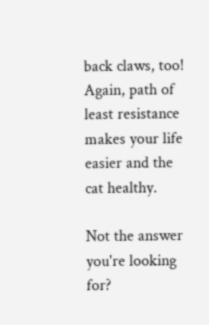back claws, too! Again, path of least resistance makes your life easier and the cat healthy.

Not the answer you're looking for?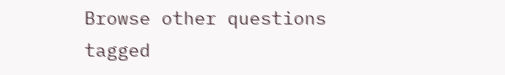Browse other questions tagged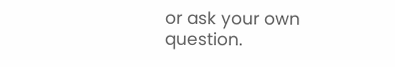or ask your own question.